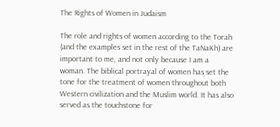The Rights of Women in Judaism

The role and rights of women according to the Torah (and the examples set in the rest of the TaNaKh) are important to me, and not only because I am a woman. The biblical portrayal of women has set the tone for the treatment of women throughout both Western civilization and the Muslim world. It has also served as the touchstone for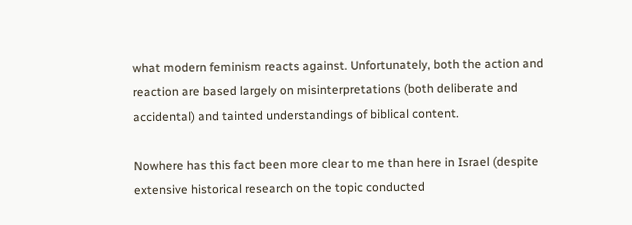what modern feminism reacts against. Unfortunately, both the action and reaction are based largely on misinterpretations (both deliberate and accidental) and tainted understandings of biblical content.

Nowhere has this fact been more clear to me than here in Israel (despite extensive historical research on the topic conducted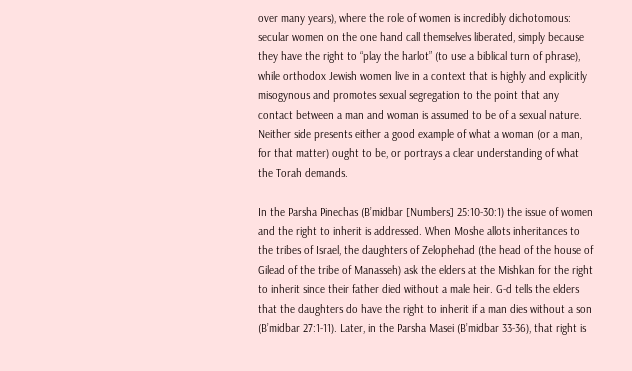over many years), where the role of women is incredibly dichotomous: secular women on the one hand call themselves liberated, simply because they have the right to “play the harlot” (to use a biblical turn of phrase), while orthodox Jewish women live in a context that is highly and explicitly misogynous and promotes sexual segregation to the point that any contact between a man and woman is assumed to be of a sexual nature. Neither side presents either a good example of what a woman (or a man, for that matter) ought to be, or portrays a clear understanding of what the Torah demands.

In the Parsha Pinechas (B’midbar [Numbers] 25:10-30:1) the issue of women and the right to inherit is addressed. When Moshe allots inheritances to the tribes of Israel, the daughters of Zelophehad (the head of the house of Gilead of the tribe of Manasseh) ask the elders at the Mishkan for the right to inherit since their father died without a male heir. G-d tells the elders that the daughters do have the right to inherit if a man dies without a son (B’midbar 27:1-11). Later, in the Parsha Masei (B’midbar 33-36), that right is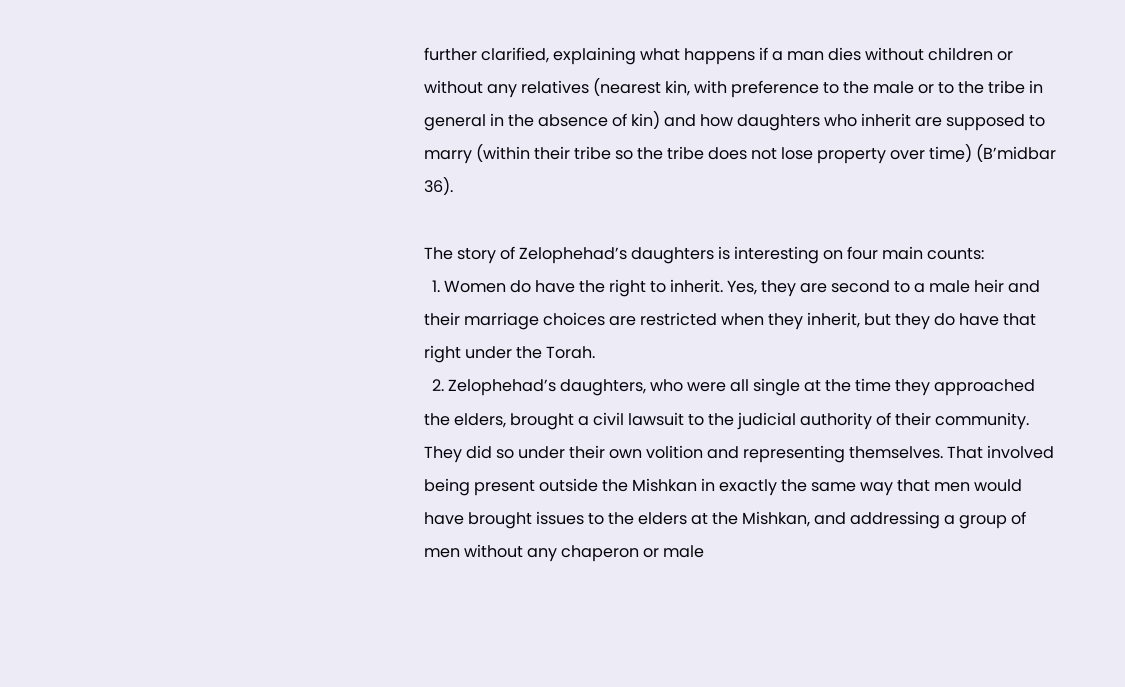further clarified, explaining what happens if a man dies without children or without any relatives (nearest kin, with preference to the male or to the tribe in general in the absence of kin) and how daughters who inherit are supposed to marry (within their tribe so the tribe does not lose property over time) (B’midbar 36).

The story of Zelophehad’s daughters is interesting on four main counts:
  1. Women do have the right to inherit. Yes, they are second to a male heir and their marriage choices are restricted when they inherit, but they do have that right under the Torah.
  2. Zelophehad’s daughters, who were all single at the time they approached the elders, brought a civil lawsuit to the judicial authority of their community. They did so under their own volition and representing themselves. That involved being present outside the Mishkan in exactly the same way that men would have brought issues to the elders at the Mishkan, and addressing a group of men without any chaperon or male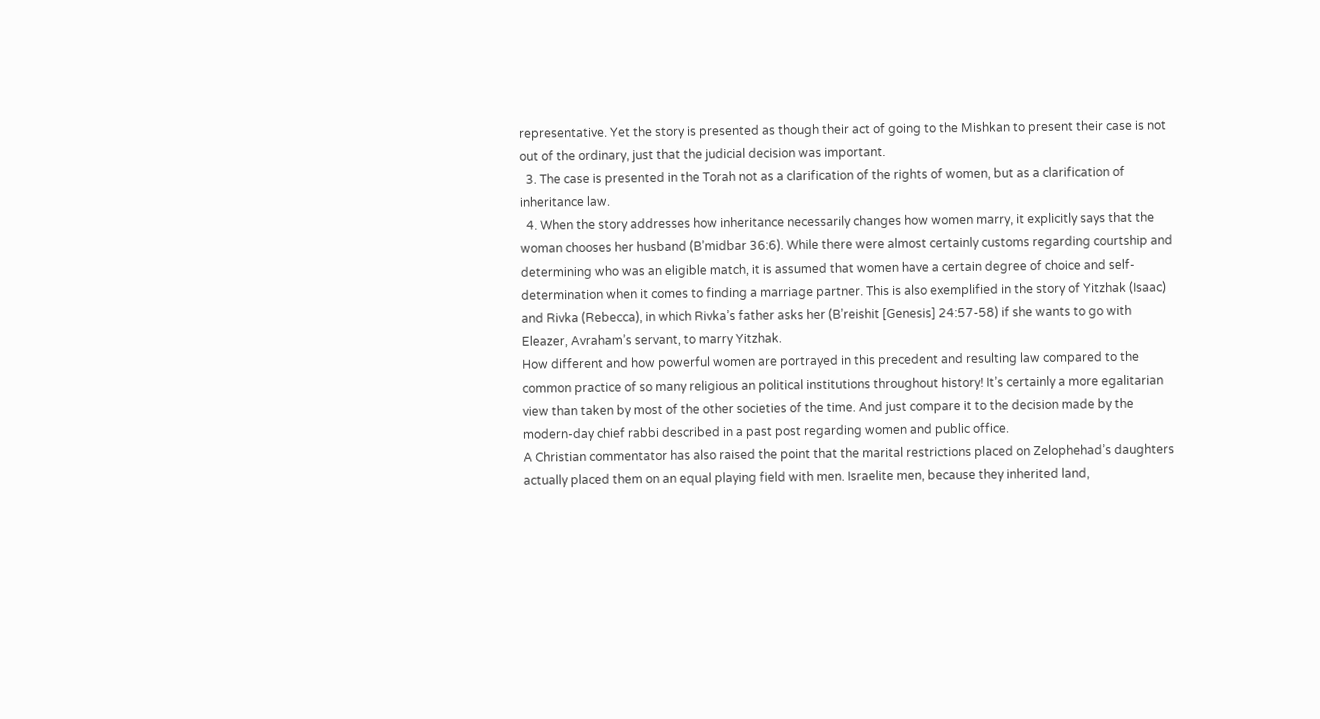representative. Yet the story is presented as though their act of going to the Mishkan to present their case is not out of the ordinary, just that the judicial decision was important.
  3. The case is presented in the Torah not as a clarification of the rights of women, but as a clarification of inheritance law.
  4. When the story addresses how inheritance necessarily changes how women marry, it explicitly says that the woman chooses her husband (B’midbar 36:6). While there were almost certainly customs regarding courtship and determining who was an eligible match, it is assumed that women have a certain degree of choice and self-determination when it comes to finding a marriage partner. This is also exemplified in the story of Yitzhak (Isaac) and Rivka (Rebecca), in which Rivka’s father asks her (B’reishit [Genesis] 24:57-58) if she wants to go with Eleazer, Avraham’s servant, to marry Yitzhak.
How different and how powerful women are portrayed in this precedent and resulting law compared to the common practice of so many religious an political institutions throughout history! It’s certainly a more egalitarian view than taken by most of the other societies of the time. And just compare it to the decision made by the modern-day chief rabbi described in a past post regarding women and public office.
A Christian commentator has also raised the point that the marital restrictions placed on Zelophehad’s daughters actually placed them on an equal playing field with men. Israelite men, because they inherited land,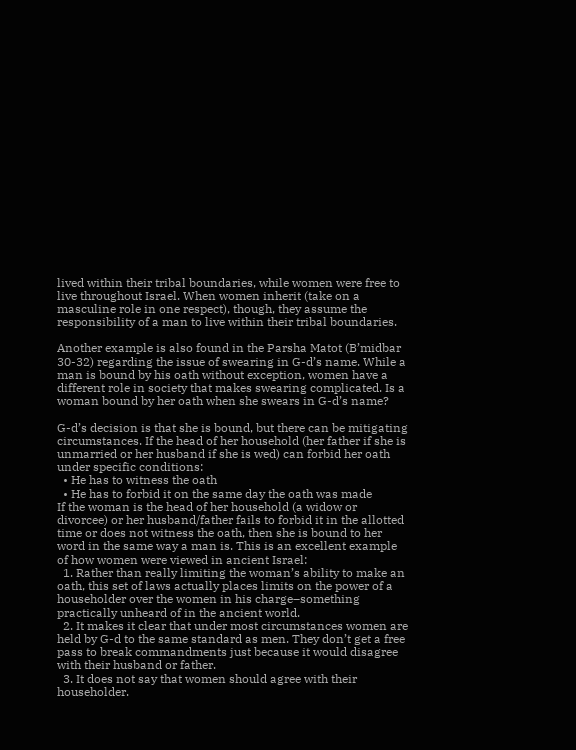lived within their tribal boundaries, while women were free to live throughout Israel. When women inherit (take on a masculine role in one respect), though, they assume the responsibility of a man to live within their tribal boundaries.

Another example is also found in the Parsha Matot (B’midbar 30-32) regarding the issue of swearing in G-d’s name. While a man is bound by his oath without exception, women have a different role in society that makes swearing complicated. Is a woman bound by her oath when she swears in G-d’s name?

G-d’s decision is that she is bound, but there can be mitigating circumstances. If the head of her household (her father if she is unmarried or her husband if she is wed) can forbid her oath under specific conditions:
  • He has to witness the oath
  • He has to forbid it on the same day the oath was made
If the woman is the head of her household (a widow or divorcee) or her husband/father fails to forbid it in the allotted time or does not witness the oath, then she is bound to her word in the same way a man is. This is an excellent example of how women were viewed in ancient Israel:
  1. Rather than really limiting the woman’s ability to make an oath, this set of laws actually places limits on the power of a householder over the women in his charge–something practically unheard of in the ancient world.
  2. It makes it clear that under most circumstances women are held by G-d to the same standard as men. They don’t get a free pass to break commandments just because it would disagree with their husband or father.
  3. It does not say that women should agree with their householder.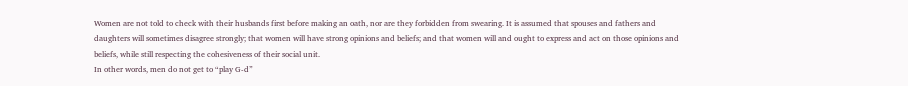Women are not told to check with their husbands first before making an oath, nor are they forbidden from swearing. It is assumed that spouses and fathers and daughters will sometimes disagree strongly; that women will have strong opinions and beliefs; and that women will and ought to express and act on those opinions and beliefs, while still respecting the cohesiveness of their social unit.
In other words, men do not get to “play G-d”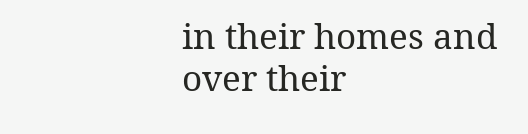in their homes and over their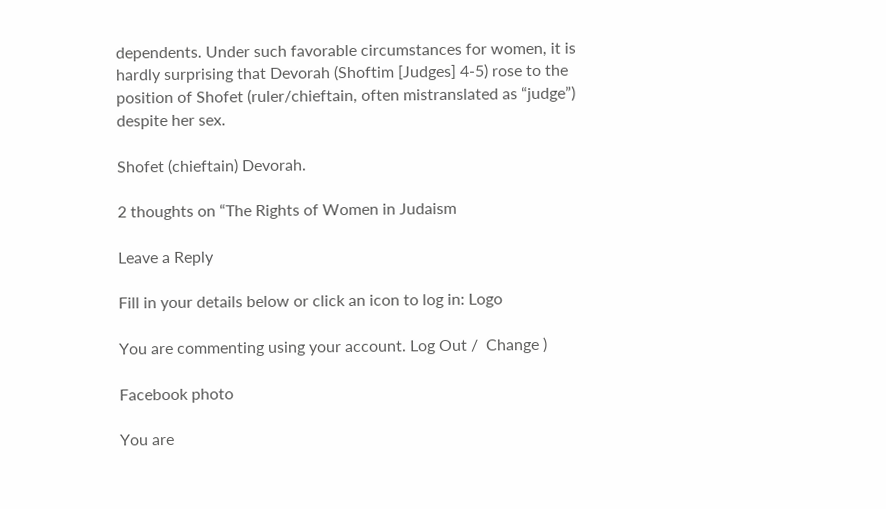dependents. Under such favorable circumstances for women, it is hardly surprising that Devorah (Shoftim [Judges] 4-5) rose to the position of Shofet (ruler/chieftain, often mistranslated as “judge”) despite her sex.

Shofet (chieftain) Devorah.

2 thoughts on “The Rights of Women in Judaism

Leave a Reply

Fill in your details below or click an icon to log in: Logo

You are commenting using your account. Log Out /  Change )

Facebook photo

You are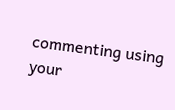commenting using your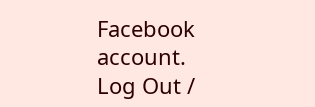Facebook account. Log Out /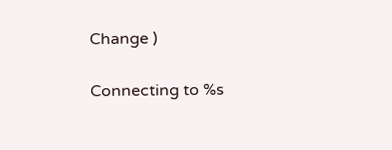Change )

Connecting to %s